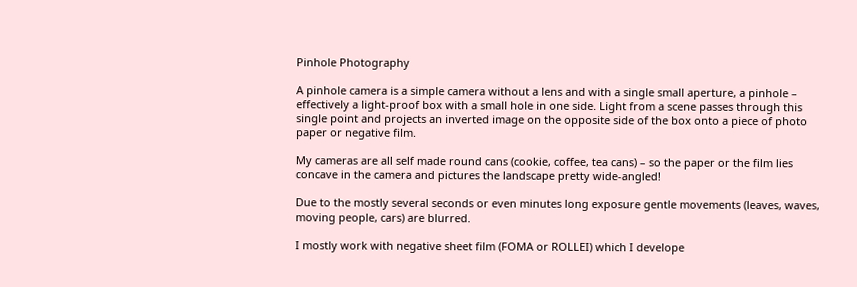Pinhole Photography

A pinhole camera is a simple camera without a lens and with a single small aperture, a pinhole – effectively a light-proof box with a small hole in one side. Light from a scene passes through this single point and projects an inverted image on the opposite side of the box onto a piece of photo paper or negative film.

My cameras are all self made round cans (cookie, coffee, tea cans) – so the paper or the film lies concave in the camera and pictures the landscape pretty wide-angled!

Due to the mostly several seconds or even minutes long exposure gentle movements (leaves, waves, moving people, cars) are blurred.

I mostly work with negative sheet film (FOMA or ROLLEI) which I develope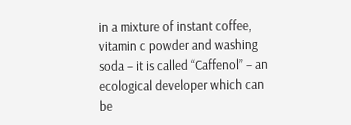in a mixture of instant coffee, vitamin c powder and washing soda – it is called “Caffenol” – an ecological developer which can be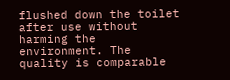flushed down the toilet after use without harming the environment. The quality is comparable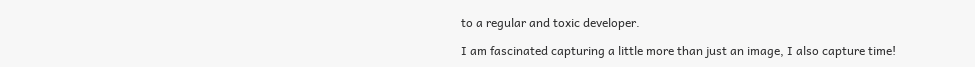to a regular and toxic developer.

I am fascinated capturing a little more than just an image, I also capture time!